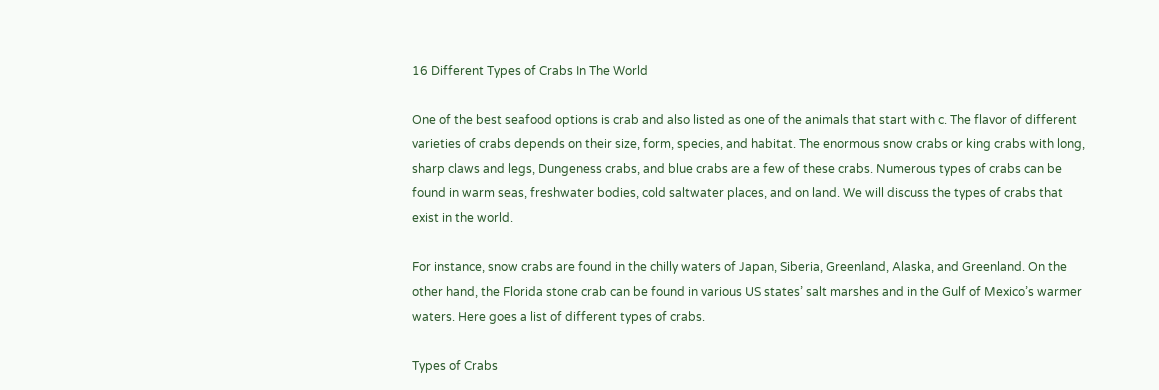16 Different Types of Crabs In The World

One of the best seafood options is crab and also listed as one of the animals that start with c. The flavor of different varieties of crabs depends on their size, form, species, and habitat. The enormous snow crabs or king crabs with long, sharp claws and legs, Dungeness crabs, and blue crabs are a few of these crabs. Numerous types of crabs can be found in warm seas, freshwater bodies, cold saltwater places, and on land. We will discuss the types of crabs that exist in the world.

For instance, snow crabs are found in the chilly waters of Japan, Siberia, Greenland, Alaska, and Greenland. On the other hand, the Florida stone crab can be found in various US states’ salt marshes and in the Gulf of Mexico’s warmer waters. Here goes a list of different types of crabs.

Types of Crabs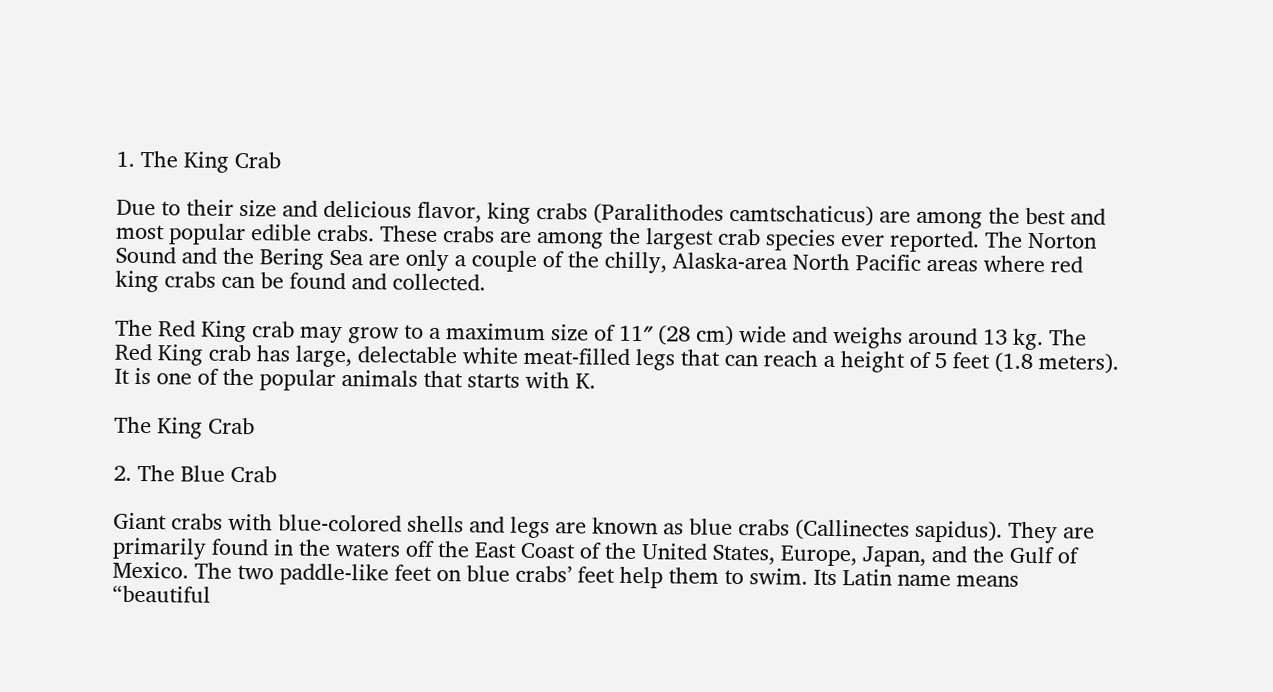1. The King Crab

Due to their size and delicious flavor, king crabs (Paralithodes camtschaticus) are among the best and most popular edible crabs. These crabs are among the largest crab species ever reported. The Norton Sound and the Bering Sea are only a couple of the chilly, Alaska-area North Pacific areas where red king crabs can be found and collected.

The Red King crab may grow to a maximum size of 11″ (28 cm) wide and weighs around 13 kg. The Red King crab has large, delectable white meat-filled legs that can reach a height of 5 feet (1.8 meters). It is one of the popular animals that starts with K.

The King Crab

2. The Blue Crab

Giant crabs with blue-colored shells and legs are known as blue crabs (Callinectes sapidus). They are primarily found in the waters off the East Coast of the United States, Europe, Japan, and the Gulf of Mexico. The two paddle-like feet on blue crabs’ feet help them to swim. Its Latin name means “beautiful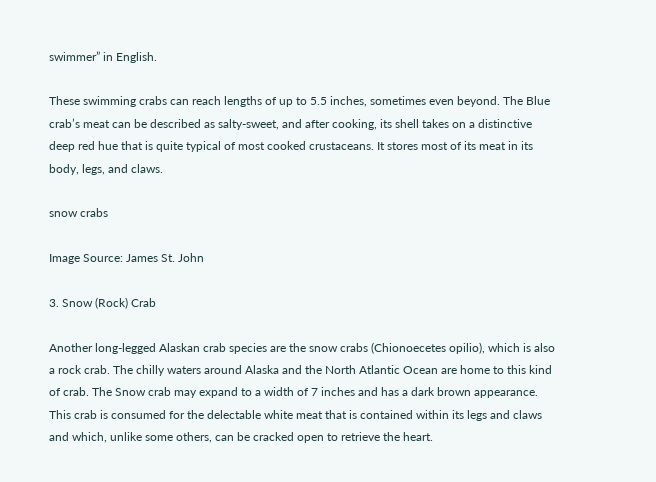swimmer” in English.

These swimming crabs can reach lengths of up to 5.5 inches, sometimes even beyond. The Blue crab’s meat can be described as salty-sweet, and after cooking, its shell takes on a distinctive deep red hue that is quite typical of most cooked crustaceans. It stores most of its meat in its body, legs, and claws.

snow crabs

Image Source: James St. John

3. Snow (Rock) Crab

Another long-legged Alaskan crab species are the snow crabs (Chionoecetes opilio), which is also a rock crab. The chilly waters around Alaska and the North Atlantic Ocean are home to this kind of crab. The Snow crab may expand to a width of 7 inches and has a dark brown appearance. This crab is consumed for the delectable white meat that is contained within its legs and claws and which, unlike some others, can be cracked open to retrieve the heart.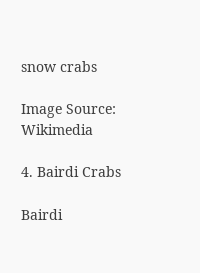snow crabs

Image Source: Wikimedia

4. Bairdi Crabs

Bairdi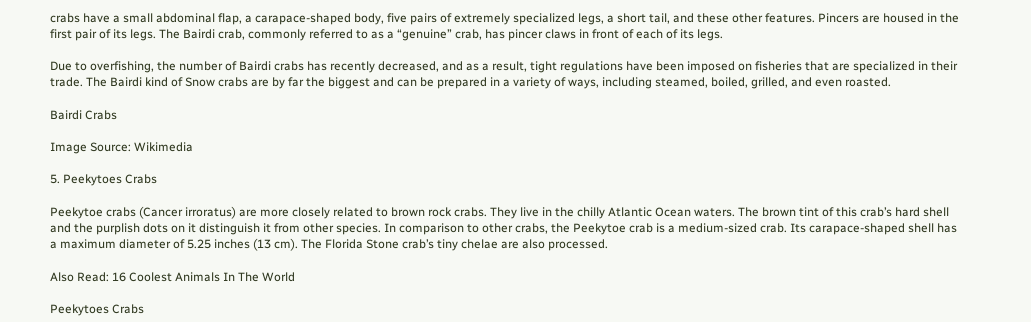crabs have a small abdominal flap, a carapace-shaped body, five pairs of extremely specialized legs, a short tail, and these other features. Pincers are housed in the first pair of its legs. The Bairdi crab, commonly referred to as a “genuine” crab, has pincer claws in front of each of its legs.

Due to overfishing, the number of Bairdi crabs has recently decreased, and as a result, tight regulations have been imposed on fisheries that are specialized in their trade. The Bairdi kind of Snow crabs are by far the biggest and can be prepared in a variety of ways, including steamed, boiled, grilled, and even roasted.

Bairdi Crabs

Image Source: Wikimedia

5. Peekytoes Crabs

Peekytoe crabs (Cancer irroratus) are more closely related to brown rock crabs. They live in the chilly Atlantic Ocean waters. The brown tint of this crab’s hard shell and the purplish dots on it distinguish it from other species. In comparison to other crabs, the Peekytoe crab is a medium-sized crab. Its carapace-shaped shell has a maximum diameter of 5.25 inches (13 cm). The Florida Stone crab’s tiny chelae are also processed.

Also Read: 16 Coolest Animals In The World

Peekytoes Crabs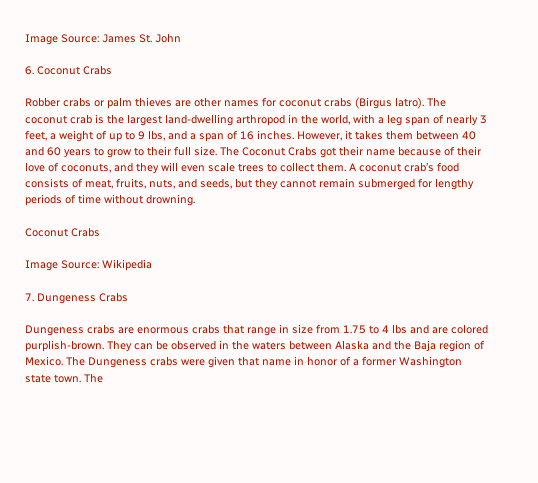Image Source: James St. John

6. Coconut Crabs

Robber crabs or palm thieves are other names for coconut crabs (Birgus latro). The coconut crab is the largest land-dwelling arthropod in the world, with a leg span of nearly 3 feet, a weight of up to 9 lbs, and a span of 16 inches. However, it takes them between 40 and 60 years to grow to their full size. The Coconut Crabs got their name because of their love of coconuts, and they will even scale trees to collect them. A coconut crab’s food consists of meat, fruits, nuts, and seeds, but they cannot remain submerged for lengthy periods of time without drowning.

Coconut Crabs

Image Source: Wikipedia

7. Dungeness Crabs

Dungeness crabs are enormous crabs that range in size from 1.75 to 4 lbs and are colored purplish-brown. They can be observed in the waters between Alaska and the Baja region of Mexico. The Dungeness crabs were given that name in honor of a former Washington state town. The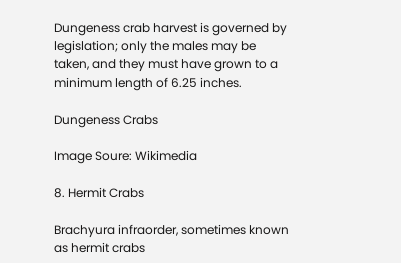Dungeness crab harvest is governed by legislation; only the males may be taken, and they must have grown to a minimum length of 6.25 inches.

Dungeness Crabs

Image Soure: Wikimedia

8. Hermit Crabs

Brachyura infraorder, sometimes known as hermit crabs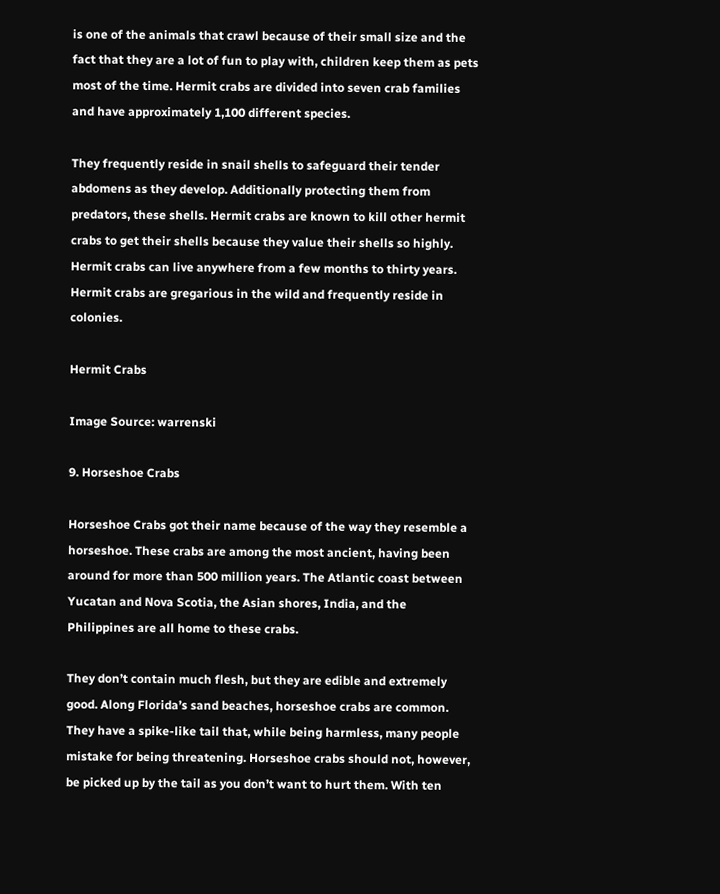is one of the animals that crawl because of their small size and the fact that they are a lot of fun to play with, children keep them as pets most of the time. Hermit crabs are divided into seven crab families and have approximately 1,100 different species.

They frequently reside in snail shells to safeguard their tender abdomens as they develop. Additionally protecting them from predators, these shells. Hermit crabs are known to kill other hermit crabs to get their shells because they value their shells so highly. Hermit crabs can live anywhere from a few months to thirty years. Hermit crabs are gregarious in the wild and frequently reside in colonies.

Hermit Crabs

Image Source: warrenski

9. Horseshoe Crabs

Horseshoe Crabs got their name because of the way they resemble a horseshoe. These crabs are among the most ancient, having been around for more than 500 million years. The Atlantic coast between Yucatan and Nova Scotia, the Asian shores, India, and the Philippines are all home to these crabs.

They don’t contain much flesh, but they are edible and extremely good. Along Florida’s sand beaches, horseshoe crabs are common. They have a spike-like tail that, while being harmless, many people mistake for being threatening. Horseshoe crabs should not, however, be picked up by the tail as you don’t want to hurt them. With ten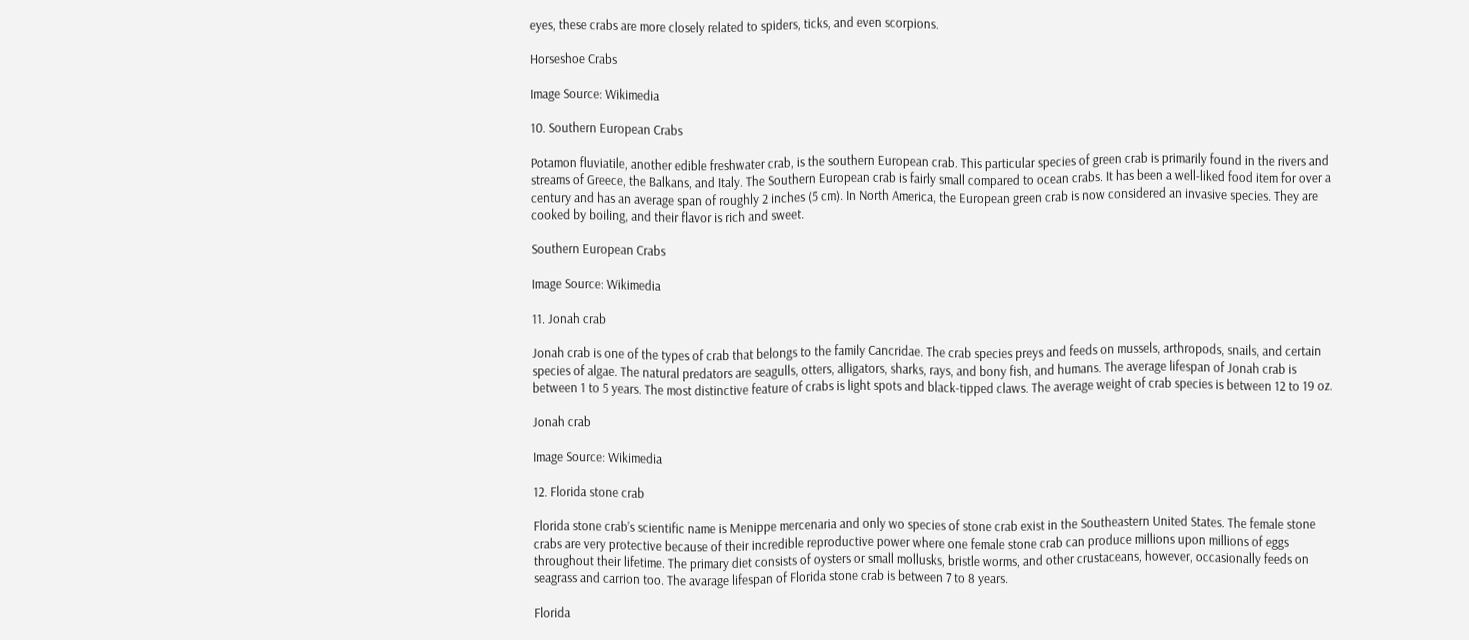eyes, these crabs are more closely related to spiders, ticks, and even scorpions.

Horseshoe Crabs

Image Source: Wikimedia

10. Southern European Crabs

Potamon fluviatile, another edible freshwater crab, is the southern European crab. This particular species of green crab is primarily found in the rivers and streams of Greece, the Balkans, and Italy. The Southern European crab is fairly small compared to ocean crabs. It has been a well-liked food item for over a century and has an average span of roughly 2 inches (5 cm). In North America, the European green crab is now considered an invasive species. They are cooked by boiling, and their flavor is rich and sweet.

Southern European Crabs

Image Source: Wikimedia

11. Jonah crab

Jonah crab is one of the types of crab that belongs to the family Cancridae. The crab species preys and feeds on mussels, arthropods, snails, and certain species of algae. The natural predators are seagulls, otters, alligators, sharks, rays, and bony fish, and humans. The average lifespan of Jonah crab is between 1 to 5 years. The most distinctive feature of crabs is light spots and black-tipped claws. The average weight of crab species is between 12 to 19 oz.

Jonah crab

Image Source: Wikimedia

12. Florida stone crab

Florida stone crab’s scientific name is Menippe mercenaria and only wo species of stone crab exist in the Southeastern United States. The female stone crabs are very protective because of their incredible reproductive power where one female stone crab can produce millions upon millions of eggs throughout their lifetime. The primary diet consists of oysters or small mollusks, bristle worms, and other crustaceans, however, occasionally feeds on seagrass and carrion too. The avarage lifespan of Florida stone crab is between 7 to 8 years.

Florida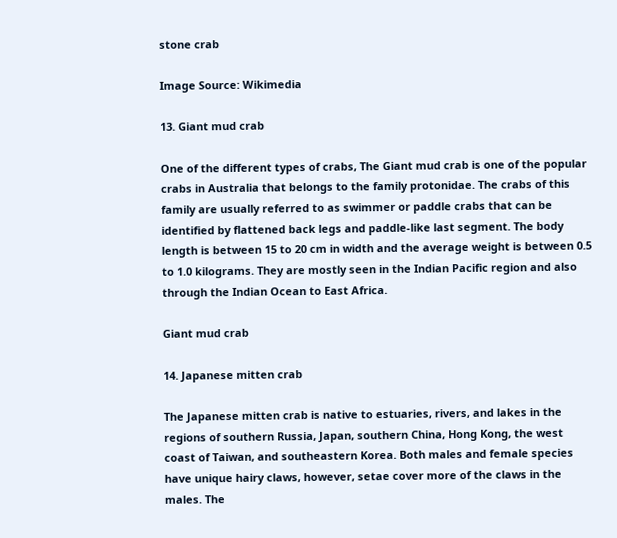stone crab

Image Source: Wikimedia

13. Giant mud crab

One of the different types of crabs, The Giant mud crab is one of the popular crabs in Australia that belongs to the family protonidae. The crabs of this family are usually referred to as swimmer or paddle crabs that can be identified by flattened back legs and paddle-like last segment. The body length is between 15 to 20 cm in width and the average weight is between 0.5 to 1.0 kilograms. They are mostly seen in the Indian Pacific region and also through the Indian Ocean to East Africa.

Giant mud crab

14. Japanese mitten crab

The Japanese mitten crab is native to estuaries, rivers, and lakes in the regions of southern Russia, Japan, southern China, Hong Kong, the west coast of Taiwan, and southeastern Korea. Both males and female species have unique hairy claws, however, setae cover more of the claws in the males. The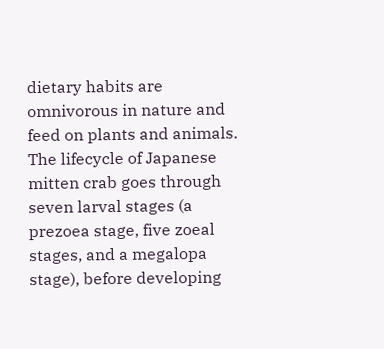dietary habits are omnivorous in nature and feed on plants and animals. The lifecycle of Japanese mitten crab goes through seven larval stages (a prezoea stage, five zoeal stages, and a megalopa stage), before developing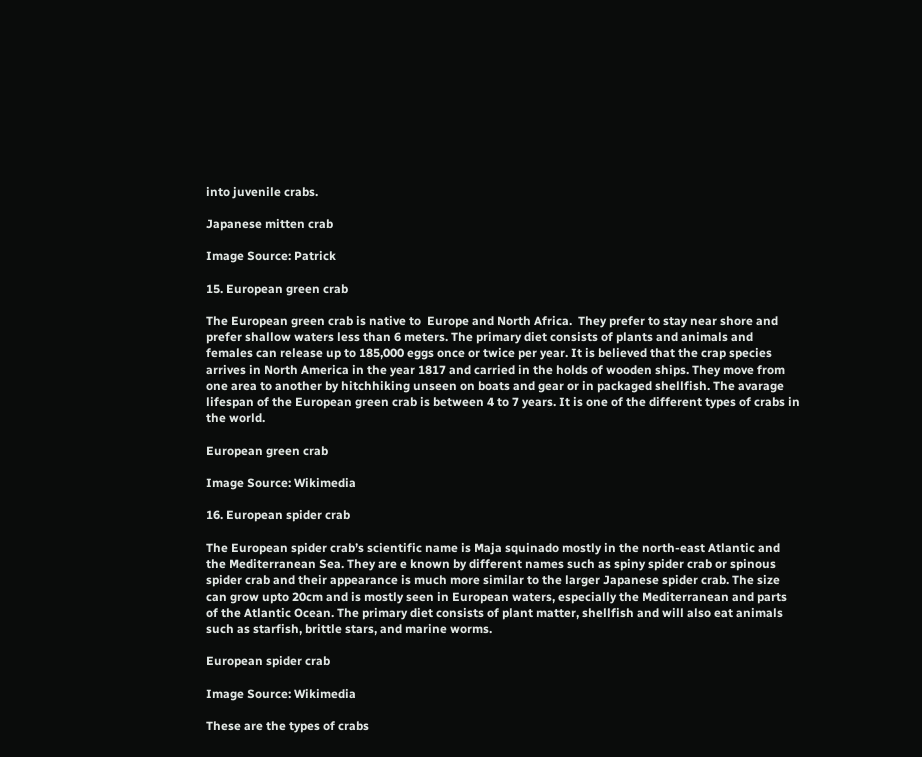into juvenile crabs.

Japanese mitten crab

Image Source: Patrick

15. European green crab

The European green crab is native to  Europe and North Africa.  They prefer to stay near shore and prefer shallow waters less than 6 meters. The primary diet consists of plants and animals and females can release up to 185,000 eggs once or twice per year. It is believed that the crap species arrives in North America in the year 1817 and carried in the holds of wooden ships. They move from one area to another by hitchhiking unseen on boats and gear or in packaged shellfish. The avarage lifespan of the European green crab is between 4 to 7 years. It is one of the different types of crabs in the world.

European green crab

Image Source: Wikimedia

16. European spider crab

The European spider crab’s scientific name is Maja squinado mostly in the north-east Atlantic and the Mediterranean Sea. They are e known by different names such as spiny spider crab or spinous spider crab and their appearance is much more similar to the larger Japanese spider crab. The size can grow upto 20cm and is mostly seen in European waters, especially the Mediterranean and parts of the Atlantic Ocean. The primary diet consists of plant matter, shellfish and will also eat animals such as starfish, brittle stars, and marine worms.

European spider crab

Image Source: Wikimedia

These are the types of crabs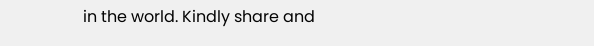in the world. Kindly share and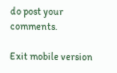do post your comments.

Exit mobile version